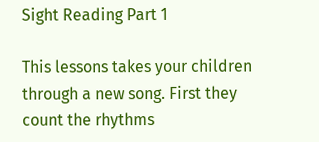Sight Reading Part 1

This lessons takes your children through a new song. First they count the rhythms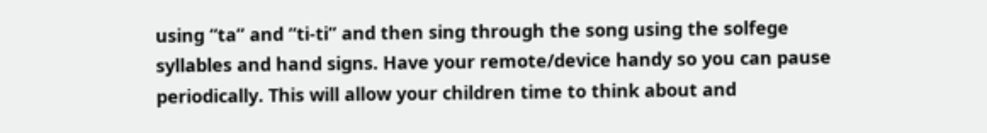using “ta” and “ti-ti” and then sing through the song using the solfege syllables and hand signs. Have your remote/device handy so you can pause periodically. This will allow your children time to think about and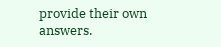provide their own answers.